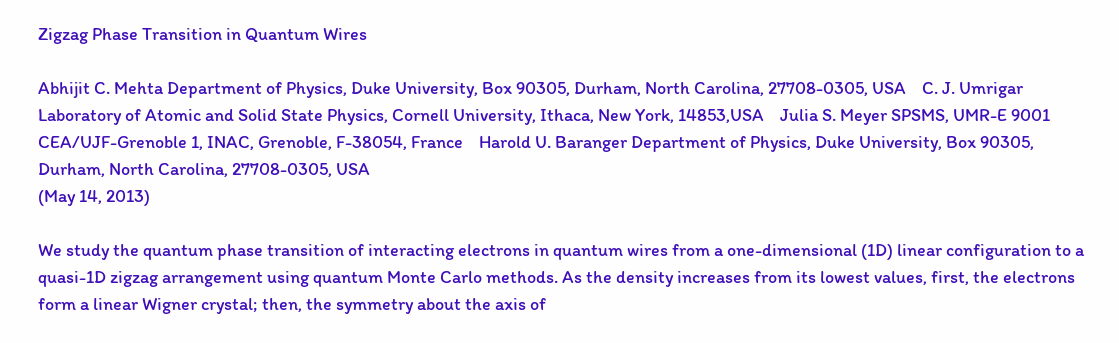Zigzag Phase Transition in Quantum Wires

Abhijit C. Mehta Department of Physics, Duke University, Box 90305, Durham, North Carolina, 27708-0305, USA    C. J. Umrigar Laboratory of Atomic and Solid State Physics, Cornell University, Ithaca, New York, 14853,USA    Julia S. Meyer SPSMS, UMR-E 9001 CEA/UJF-Grenoble 1, INAC, Grenoble, F-38054, France    Harold U. Baranger Department of Physics, Duke University, Box 90305, Durham, North Carolina, 27708-0305, USA
(May 14, 2013)

We study the quantum phase transition of interacting electrons in quantum wires from a one-dimensional (1D) linear configuration to a quasi-1D zigzag arrangement using quantum Monte Carlo methods. As the density increases from its lowest values, first, the electrons form a linear Wigner crystal; then, the symmetry about the axis of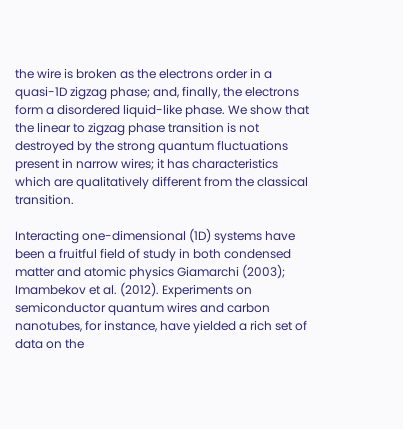the wire is broken as the electrons order in a quasi-1D zigzag phase; and, finally, the electrons form a disordered liquid-like phase. We show that the linear to zigzag phase transition is not destroyed by the strong quantum fluctuations present in narrow wires; it has characteristics which are qualitatively different from the classical transition.

Interacting one-dimensional (1D) systems have been a fruitful field of study in both condensed matter and atomic physics Giamarchi (2003); Imambekov et al. (2012). Experiments on semiconductor quantum wires and carbon nanotubes, for instance, have yielded a rich set of data on the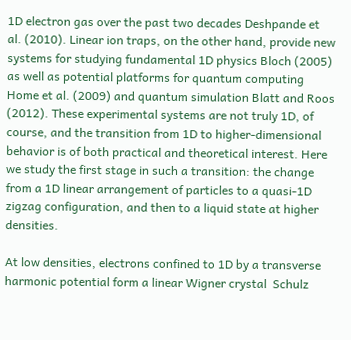1D electron gas over the past two decades Deshpande et al. (2010). Linear ion traps, on the other hand, provide new systems for studying fundamental 1D physics Bloch (2005) as well as potential platforms for quantum computing Home et al. (2009) and quantum simulation Blatt and Roos (2012). These experimental systems are not truly 1D, of course, and the transition from 1D to higher-dimensional behavior is of both practical and theoretical interest. Here we study the first stage in such a transition: the change from a 1D linear arrangement of particles to a quasi-1D zigzag configuration, and then to a liquid state at higher densities.

At low densities, electrons confined to 1D by a transverse harmonic potential form a linear Wigner crystal  Schulz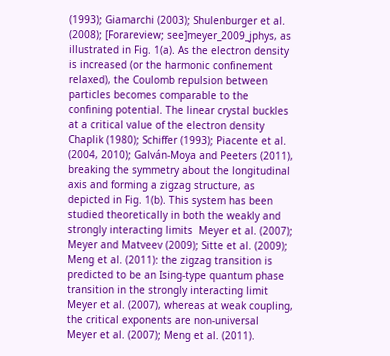(1993); Giamarchi (2003); Shulenburger et al. (2008); [Forareview; see]meyer_2009_jphys, as illustrated in Fig. 1(a). As the electron density is increased (or the harmonic confinement relaxed), the Coulomb repulsion between particles becomes comparable to the confining potential. The linear crystal buckles at a critical value of the electron density  Chaplik (1980); Schiffer (1993); Piacente et al. (2004, 2010); Galván-Moya and Peeters (2011), breaking the symmetry about the longitudinal axis and forming a zigzag structure, as depicted in Fig. 1(b). This system has been studied theoretically in both the weakly and strongly interacting limits  Meyer et al. (2007); Meyer and Matveev (2009); Sitte et al. (2009); Meng et al. (2011): the zigzag transition is predicted to be an Ising-type quantum phase transition in the strongly interacting limit Meyer et al. (2007), whereas at weak coupling, the critical exponents are non-universal  Meyer et al. (2007); Meng et al. (2011).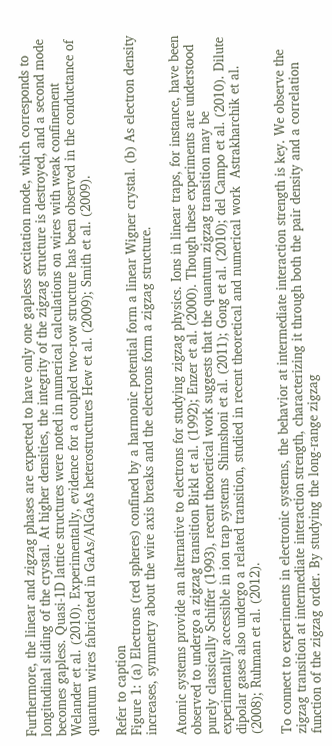Furthermore, the linear and zigzag phases are expected to have only one gapless excitation mode, which corresponds to longitudinal sliding of the crystal. At higher densities, the integrity of the zigzag structure is destroyed, and a second mode becomes gapless. Quasi-1D lattice structures were noted in numerical calculations on wires with weak confinement Welander et al. (2010). Experimentally, evidence for a coupled two-row structure has been observed in the conductance of quantum wires fabricated in GaAs/AlGaAs heterostructures Hew et al. (2009); Smith et al. (2009).

Refer to caption
Figure 1: (a) Electrons (red spheres) confined by a harmonic potential form a linear Wigner crystal. (b) As electron density increases, symmetry about the wire axis breaks and the electrons form a zigzag structure.

Atomic systems provide an alternative to electrons for studying zigzag physics. Ions in linear traps, for instance, have been observed to undergo a zigzag transition Birkl et al. (1992); Enzer et al. (2000). Though these experiments are understood purely classically Schiffer (1993), recent theoretical work suggests that the quantum zigzag transition may be experimentally accessible in ion trap systems  Shimshoni et al. (2011); Gong et al. (2010); del Campo et al. (2010). Dilute dipolar gases also undergo a related transition, studied in recent theoretical and numerical work  Astrakharchik et al. (2008); Ruhman et al. (2012).

To connect to experiments in electronic systems, the behavior at intermediate interaction strength is key. We observe the zigzag transition at intermediate interaction strength, characterizing it through both the pair density and a correlation function of the zigzag order. By studying the long-range zigzag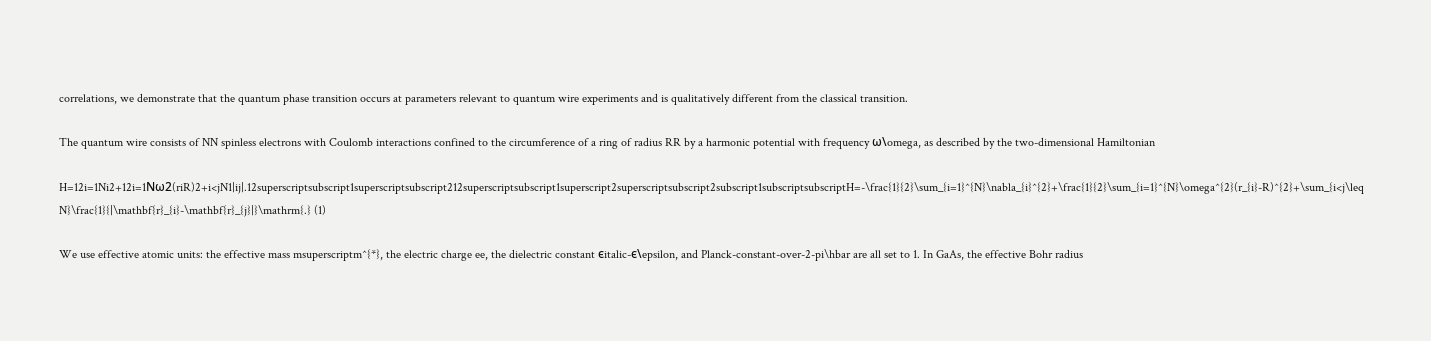correlations, we demonstrate that the quantum phase transition occurs at parameters relevant to quantum wire experiments and is qualitatively different from the classical transition.

The quantum wire consists of NN spinless electrons with Coulomb interactions confined to the circumference of a ring of radius RR by a harmonic potential with frequency ω\omega, as described by the two-dimensional Hamiltonian

H=12i=1Ni2+12i=1Nω2(riR)2+i<jN1|ij|.12superscriptsubscript1superscriptsubscript212superscriptsubscript1superscript2superscriptsubscript2subscript1subscriptsubscriptH=-\frac{1}{2}\sum_{i=1}^{N}\nabla_{i}^{2}+\frac{1}{2}\sum_{i=1}^{N}\omega^{2}(r_{i}-R)^{2}+\sum_{i<j\leq N}\frac{1}{|\mathbf{r}_{i}-\mathbf{r}_{j}|}\mathrm{.} (1)

We use effective atomic units: the effective mass msuperscriptm^{*}, the electric charge ee, the dielectric constant ϵitalic-ϵ\epsilon, and Planck-constant-over-2-pi\hbar are all set to 1. In GaAs, the effective Bohr radius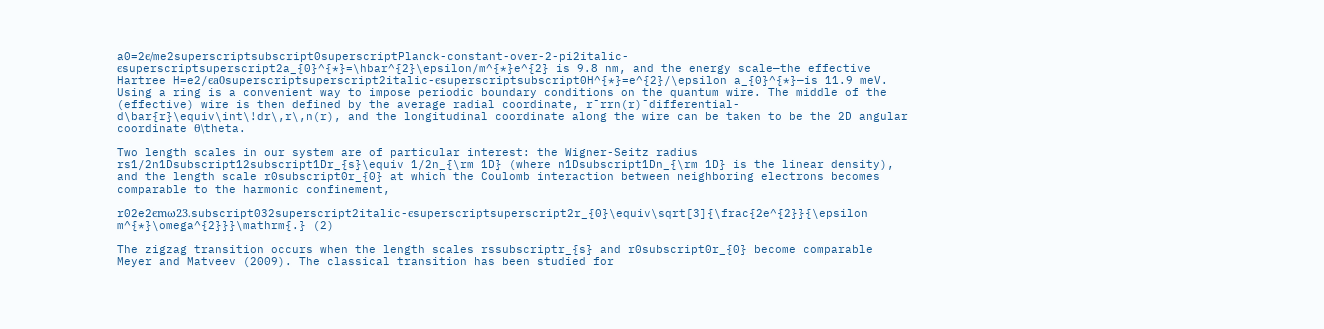a0=2ϵ/me2superscriptsubscript0superscriptPlanck-constant-over-2-pi2italic-ϵsuperscriptsuperscript2a_{0}^{*}=\hbar^{2}\epsilon/m^{*}e^{2} is 9.8 nm, and the energy scale—the effective Hartree H=e2/ϵa0superscriptsuperscript2italic-ϵsuperscriptsubscript0H^{*}=e^{2}/\epsilon a_{0}^{*}—is 11.9 meV. Using a ring is a convenient way to impose periodic boundary conditions on the quantum wire. The middle of the (effective) wire is then defined by the average radial coordinate, r¯rrn(r)¯differential-d\bar{r}\equiv\int\!dr\,r\,n(r), and the longitudinal coordinate along the wire can be taken to be the 2D angular coordinate θ\theta.

Two length scales in our system are of particular interest: the Wigner-Seitz radius rs1/2n1Dsubscript12subscript1Dr_{s}\equiv 1/2n_{\rm 1D} (where n1Dsubscript1Dn_{\rm 1D} is the linear density), and the length scale r0subscript0r_{0} at which the Coulomb interaction between neighboring electrons becomes comparable to the harmonic confinement,

r02e2ϵmω23.subscript032superscript2italic-ϵsuperscriptsuperscript2r_{0}\equiv\sqrt[3]{\frac{2e^{2}}{\epsilon m^{*}\omega^{2}}}\mathrm{.} (2)

The zigzag transition occurs when the length scales rssubscriptr_{s} and r0subscript0r_{0} become comparable Meyer and Matveev (2009). The classical transition has been studied for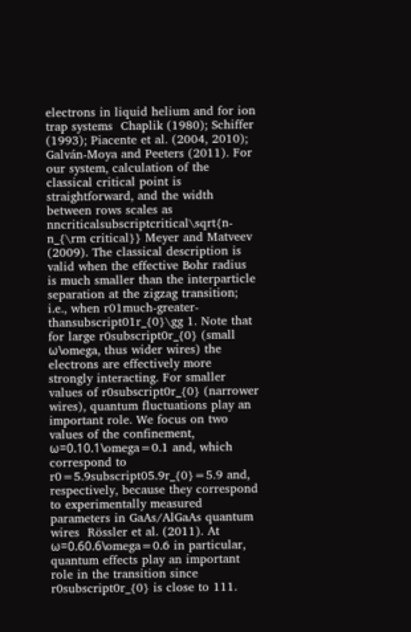electrons in liquid helium and for ion trap systems  Chaplik (1980); Schiffer (1993); Piacente et al. (2004, 2010); Galván-Moya and Peeters (2011). For our system, calculation of the classical critical point is straightforward, and the width between rows scales as nncriticalsubscriptcritical\sqrt{n-n_{\rm critical}} Meyer and Matveev (2009). The classical description is valid when the effective Bohr radius is much smaller than the interparticle separation at the zigzag transition; i.e., when r01much-greater-thansubscript01r_{0}\gg 1. Note that for large r0subscript0r_{0} (small ω\omega, thus wider wires) the electrons are effectively more strongly interacting. For smaller values of r0subscript0r_{0} (narrower wires), quantum fluctuations play an important role. We focus on two values of the confinement, ω=0.10.1\omega=0.1 and, which correspond to r0=5.9subscript05.9r_{0}=5.9 and, respectively, because they correspond to experimentally measured parameters in GaAs/AlGaAs quantum wires  Rössler et al. (2011). At ω=0.60.6\omega=0.6 in particular, quantum effects play an important role in the transition since r0subscript0r_{0} is close to 111.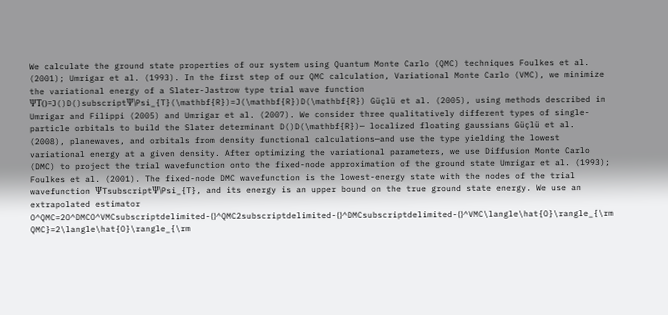We calculate the ground state properties of our system using Quantum Monte Carlo (QMC) techniques Foulkes et al. (2001); Umrigar et al. (1993). In the first step of our QMC calculation, Variational Monte Carlo (VMC), we minimize the variational energy of a Slater-Jastrow type trial wave function ΨT()=J()D()subscriptΨ\Psi_{T}(\mathbf{R})=J(\mathbf{R})D(\mathbf{R}) Güçlü et al. (2005), using methods described in Umrigar and Filippi (2005) and Umrigar et al. (2007). We consider three qualitatively different types of single-particle orbitals to build the Slater determinant D()D(\mathbf{R})— localized floating gaussians Güçlü et al. (2008), planewaves, and orbitals from density functional calculations—and use the type yielding the lowest variational energy at a given density. After optimizing the variational parameters, we use Diffusion Monte Carlo (DMC) to project the trial wavefunction onto the fixed-node approximation of the ground state Umrigar et al. (1993); Foulkes et al. (2001). The fixed-node DMC wavefunction is the lowest-energy state with the nodes of the trial wavefunction ΨTsubscriptΨ\Psi_{T}, and its energy is an upper bound on the true ground state energy. We use an extrapolated estimator O^QMC=2O^DMCO^VMCsubscriptdelimited-⟨⟩^QMC2subscriptdelimited-⟨⟩^DMCsubscriptdelimited-⟨⟩^VMC\langle\hat{O}\rangle_{\rm QMC}=2\langle\hat{O}\rangle_{\rm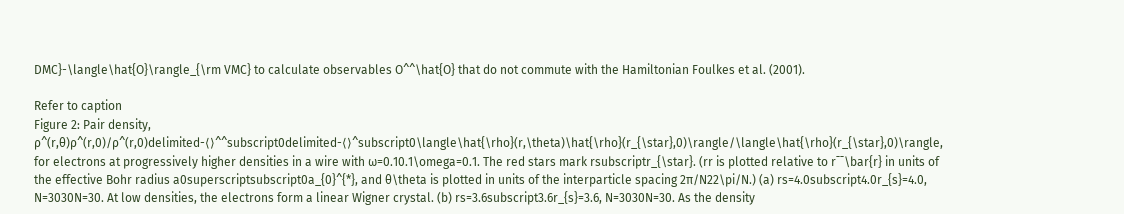DMC}-\langle\hat{O}\rangle_{\rm VMC} to calculate observables O^^\hat{O} that do not commute with the Hamiltonian Foulkes et al. (2001).

Refer to caption
Figure 2: Pair density, ρ^(r,θ)ρ^(r,0)/ρ^(r,0)delimited-⟨⟩^^subscript0delimited-⟨⟩^subscript0\langle\hat{\rho}(r,\theta)\hat{\rho}(r_{\star},0)\rangle/\langle\hat{\rho}(r_{\star},0)\rangle, for electrons at progressively higher densities in a wire with ω=0.10.1\omega=0.1. The red stars mark rsubscriptr_{\star}. (rr is plotted relative to r¯¯\bar{r} in units of the effective Bohr radius a0superscriptsubscript0a_{0}^{*}, and θ\theta is plotted in units of the interparticle spacing 2π/N22\pi/N.) (a) rs=4.0subscript4.0r_{s}=4.0, N=3030N=30. At low densities, the electrons form a linear Wigner crystal. (b) rs=3.6subscript3.6r_{s}=3.6, N=3030N=30. As the density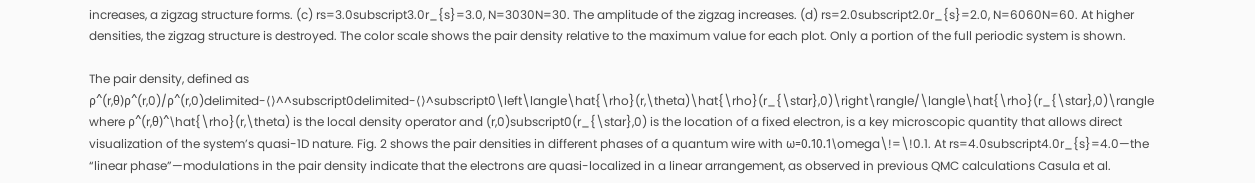increases, a zigzag structure forms. (c) rs=3.0subscript3.0r_{s}=3.0, N=3030N=30. The amplitude of the zigzag increases. (d) rs=2.0subscript2.0r_{s}=2.0, N=6060N=60. At higher densities, the zigzag structure is destroyed. The color scale shows the pair density relative to the maximum value for each plot. Only a portion of the full periodic system is shown.

The pair density, defined as ρ^(r,θ)ρ^(r,0)/ρ^(r,0)delimited-⟨⟩^^subscript0delimited-⟨⟩^subscript0\left\langle\hat{\rho}(r,\theta)\hat{\rho}(r_{\star},0)\right\rangle/\langle\hat{\rho}(r_{\star},0)\rangle where ρ^(r,θ)^\hat{\rho}(r,\theta) is the local density operator and (r,0)subscript0(r_{\star},0) is the location of a fixed electron, is a key microscopic quantity that allows direct visualization of the system’s quasi-1D nature. Fig. 2 shows the pair densities in different phases of a quantum wire with ω=0.10.1\omega\!=\!0.1. At rs=4.0subscript4.0r_{s}=4.0—the “linear phase”—modulations in the pair density indicate that the electrons are quasi-localized in a linear arrangement, as observed in previous QMC calculations Casula et al.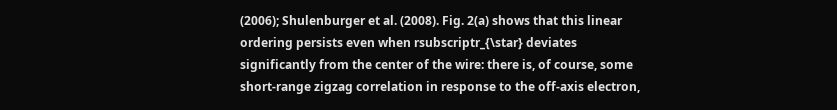(2006); Shulenburger et al. (2008). Fig. 2(a) shows that this linear ordering persists even when rsubscriptr_{\star} deviates significantly from the center of the wire: there is, of course, some short-range zigzag correlation in response to the off-axis electron,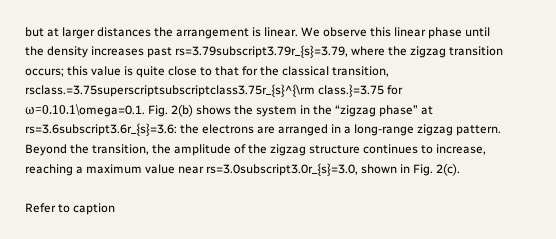but at larger distances the arrangement is linear. We observe this linear phase until the density increases past rs=3.79subscript3.79r_{s}=3.79, where the zigzag transition occurs; this value is quite close to that for the classical transition, rsclass.=3.75superscriptsubscriptclass3.75r_{s}^{\rm class.}=3.75 for ω=0.10.1\omega=0.1. Fig. 2(b) shows the system in the “zigzag phase” at rs=3.6subscript3.6r_{s}=3.6: the electrons are arranged in a long-range zigzag pattern. Beyond the transition, the amplitude of the zigzag structure continues to increase, reaching a maximum value near rs=3.0subscript3.0r_{s}=3.0, shown in Fig. 2(c).

Refer to caption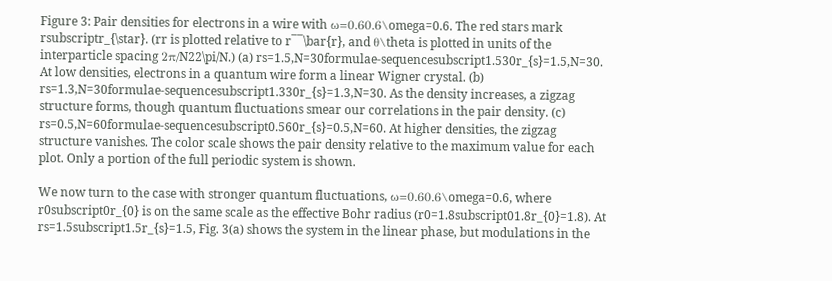Figure 3: Pair densities for electrons in a wire with ω=0.60.6\omega=0.6. The red stars mark rsubscriptr_{\star}. (rr is plotted relative to r¯¯\bar{r}, and θ\theta is plotted in units of the interparticle spacing 2π/N22\pi/N.) (a) rs=1.5,N=30formulae-sequencesubscript1.530r_{s}=1.5,N=30. At low densities, electrons in a quantum wire form a linear Wigner crystal. (b) rs=1.3,N=30formulae-sequencesubscript1.330r_{s}=1.3,N=30. As the density increases, a zigzag structure forms, though quantum fluctuations smear our correlations in the pair density. (c) rs=0.5,N=60formulae-sequencesubscript0.560r_{s}=0.5,N=60. At higher densities, the zigzag structure vanishes. The color scale shows the pair density relative to the maximum value for each plot. Only a portion of the full periodic system is shown.

We now turn to the case with stronger quantum fluctuations, ω=0.60.6\omega=0.6, where r0subscript0r_{0} is on the same scale as the effective Bohr radius (r0=1.8subscript01.8r_{0}=1.8). At rs=1.5subscript1.5r_{s}=1.5, Fig. 3(a) shows the system in the linear phase, but modulations in the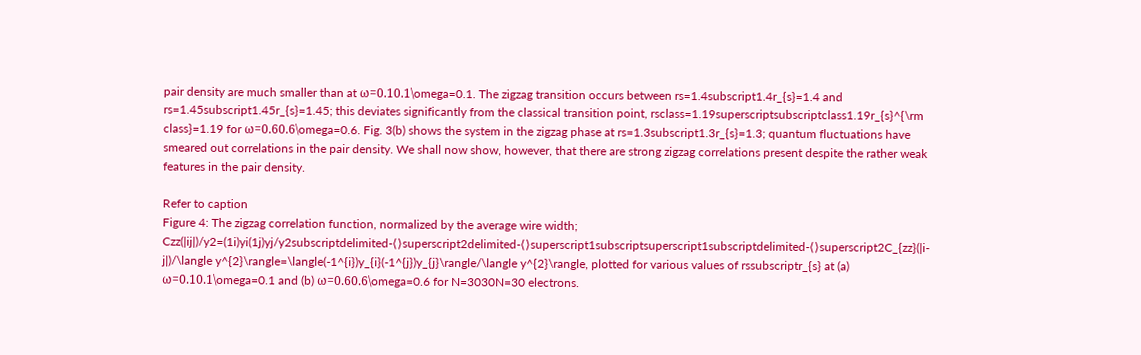pair density are much smaller than at ω=0.10.1\omega=0.1. The zigzag transition occurs between rs=1.4subscript1.4r_{s}=1.4 and rs=1.45subscript1.45r_{s}=1.45; this deviates significantly from the classical transition point, rsclass=1.19superscriptsubscriptclass1.19r_{s}^{\rm class}=1.19 for ω=0.60.6\omega=0.6. Fig. 3(b) shows the system in the zigzag phase at rs=1.3subscript1.3r_{s}=1.3; quantum fluctuations have smeared out correlations in the pair density. We shall now show, however, that there are strong zigzag correlations present despite the rather weak features in the pair density.

Refer to caption
Figure 4: The zigzag correlation function, normalized by the average wire width; Czz(|ij|)/y2=(1i)yi(1j)yj/y2subscriptdelimited-⟨⟩superscript2delimited-⟨⟩superscript1subscriptsuperscript1subscriptdelimited-⟨⟩superscript2C_{zz}(|i-j|)/\langle y^{2}\rangle=\langle(-1^{i})y_{i}(-1^{j})y_{j}\rangle/\langle y^{2}\rangle, plotted for various values of rssubscriptr_{s} at (a) ω=0.10.1\omega=0.1 and (b) ω=0.60.6\omega=0.6 for N=3030N=30 electrons.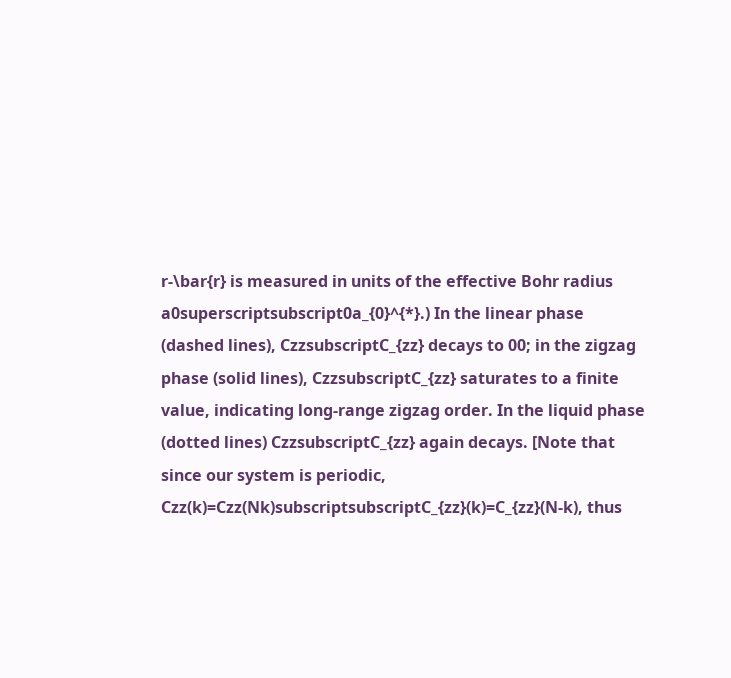r-\bar{r} is measured in units of the effective Bohr radius a0superscriptsubscript0a_{0}^{*}.) In the linear phase (dashed lines), CzzsubscriptC_{zz} decays to 00; in the zigzag phase (solid lines), CzzsubscriptC_{zz} saturates to a finite value, indicating long-range zigzag order. In the liquid phase (dotted lines) CzzsubscriptC_{zz} again decays. [Note that since our system is periodic, Czz(k)=Czz(Nk)subscriptsubscriptC_{zz}(k)=C_{zz}(N-k), thus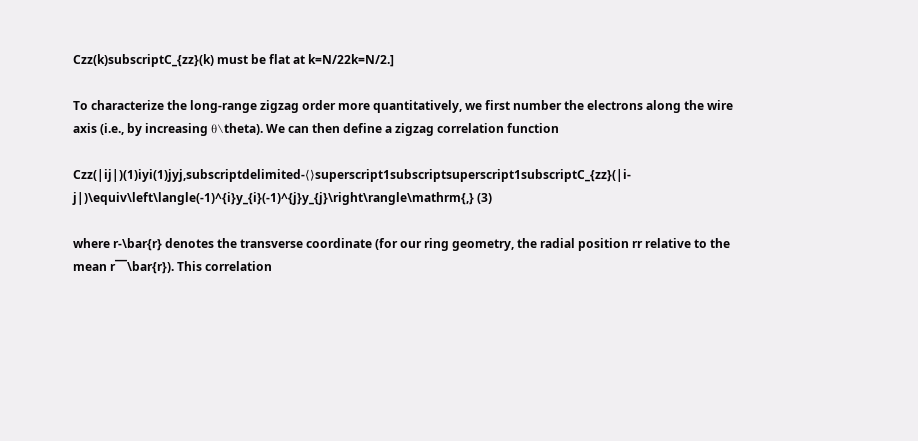Czz(k)subscriptC_{zz}(k) must be flat at k=N/22k=N/2.]

To characterize the long-range zigzag order more quantitatively, we first number the electrons along the wire axis (i.e., by increasing θ\theta). We can then define a zigzag correlation function

Czz(|ij|)(1)iyi(1)jyj,subscriptdelimited-⟨⟩superscript1subscriptsuperscript1subscriptC_{zz}(|i-j|)\equiv\left\langle(-1)^{i}y_{i}(-1)^{j}y_{j}\right\rangle\mathrm{,} (3)

where r-\bar{r} denotes the transverse coordinate (for our ring geometry, the radial position rr relative to the mean r¯¯\bar{r}). This correlation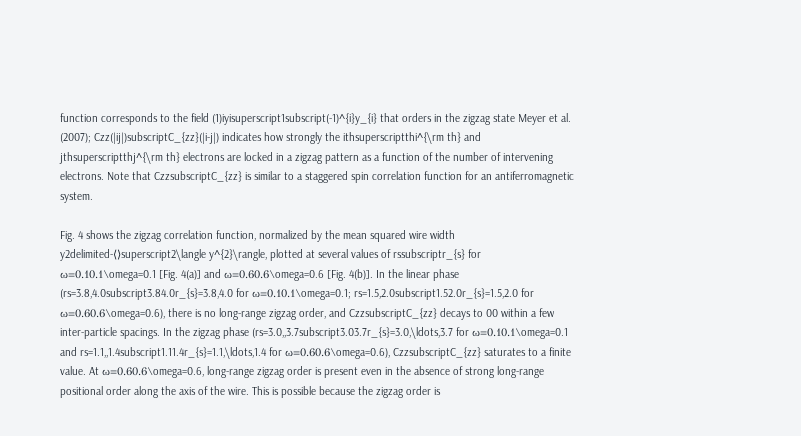function corresponds to the field (1)iyisuperscript1subscript(-1)^{i}y_{i} that orders in the zigzag state Meyer et al. (2007); Czz(|ij|)subscriptC_{zz}(|i-j|) indicates how strongly the ithsuperscriptthi^{\rm th} and jthsuperscriptthj^{\rm th} electrons are locked in a zigzag pattern as a function of the number of intervening electrons. Note that CzzsubscriptC_{zz} is similar to a staggered spin correlation function for an antiferromagnetic system.

Fig. 4 shows the zigzag correlation function, normalized by the mean squared wire width y2delimited-⟨⟩superscript2\langle y^{2}\rangle, plotted at several values of rssubscriptr_{s} for ω=0.10.1\omega=0.1 [Fig. 4(a)] and ω=0.60.6\omega=0.6 [Fig. 4(b)]. In the linear phase (rs=3.8,4.0subscript3.84.0r_{s}=3.8,4.0 for ω=0.10.1\omega=0.1; rs=1.5,2.0subscript1.52.0r_{s}=1.5,2.0 for ω=0.60.6\omega=0.6), there is no long-range zigzag order, and CzzsubscriptC_{zz} decays to 00 within a few inter-particle spacings. In the zigzag phase (rs=3.0,,3.7subscript3.03.7r_{s}=3.0,\ldots,3.7 for ω=0.10.1\omega=0.1 and rs=1.1,,1.4subscript1.11.4r_{s}=1.1,\ldots,1.4 for ω=0.60.6\omega=0.6), CzzsubscriptC_{zz} saturates to a finite value. At ω=0.60.6\omega=0.6, long-range zigzag order is present even in the absence of strong long-range positional order along the axis of the wire. This is possible because the zigzag order is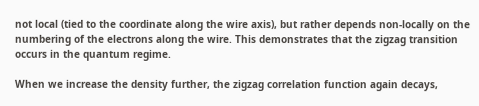not local (tied to the coordinate along the wire axis), but rather depends non-locally on the numbering of the electrons along the wire. This demonstrates that the zigzag transition occurs in the quantum regime.

When we increase the density further, the zigzag correlation function again decays,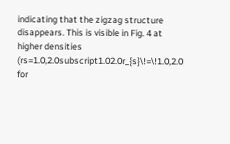indicating that the zigzag structure disappears. This is visible in Fig. 4 at higher densities (rs=1.0,2.0subscript1.02.0r_{s}\!=\!1.0,2.0 for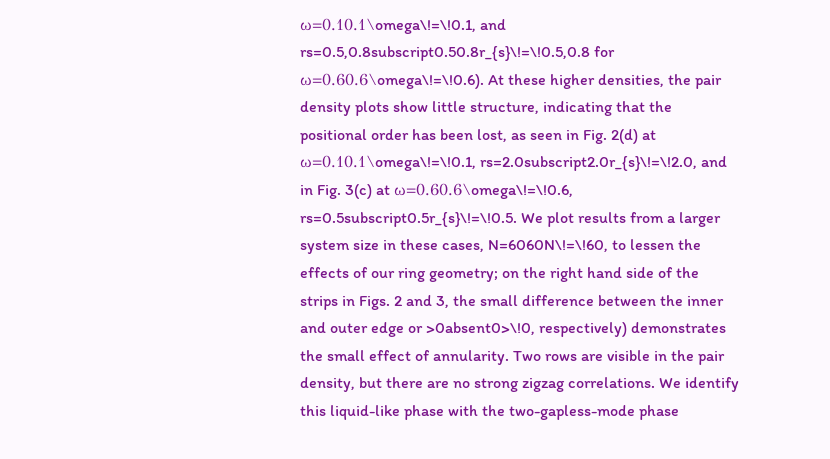ω=0.10.1\omega\!=\!0.1, and rs=0.5,0.8subscript0.50.8r_{s}\!=\!0.5,0.8 for ω=0.60.6\omega\!=\!0.6). At these higher densities, the pair density plots show little structure, indicating that the positional order has been lost, as seen in Fig. 2(d) at ω=0.10.1\omega\!=\!0.1, rs=2.0subscript2.0r_{s}\!=\!2.0, and in Fig. 3(c) at ω=0.60.6\omega\!=\!0.6, rs=0.5subscript0.5r_{s}\!=\!0.5. We plot results from a larger system size in these cases, N=6060N\!=\!60, to lessen the effects of our ring geometry; on the right hand side of the strips in Figs. 2 and 3, the small difference between the inner and outer edge or >0absent0>\!0, respectively) demonstrates the small effect of annularity. Two rows are visible in the pair density, but there are no strong zigzag correlations. We identify this liquid-like phase with the two-gapless-mode phase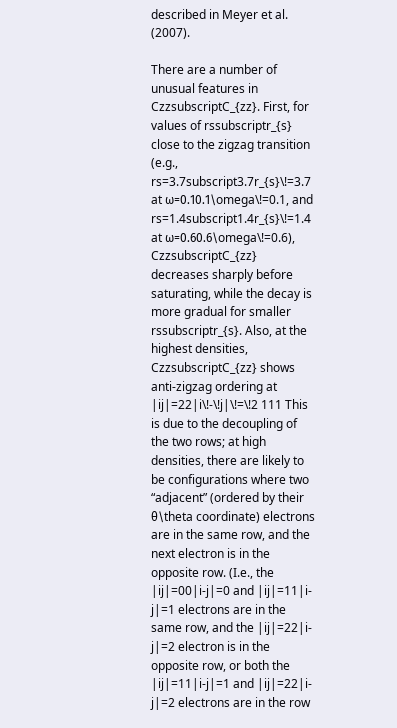described in Meyer et al. (2007).

There are a number of unusual features in CzzsubscriptC_{zz}. First, for values of rssubscriptr_{s} close to the zigzag transition (e.g., rs=3.7subscript3.7r_{s}\!=3.7 at ω=0.10.1\omega\!=0.1, and rs=1.4subscript1.4r_{s}\!=1.4 at ω=0.60.6\omega\!=0.6), CzzsubscriptC_{zz} decreases sharply before saturating, while the decay is more gradual for smaller rssubscriptr_{s}. Also, at the highest densities, CzzsubscriptC_{zz} shows anti-zigzag ordering at |ij|=22|i\!-\!j|\!=\!2 111 This is due to the decoupling of the two rows; at high densities, there are likely to be configurations where two “adjacent” (ordered by their θ\theta coordinate) electrons are in the same row, and the next electron is in the opposite row. (I.e., the |ij|=00|i-j|=0 and |ij|=11|i-j|=1 electrons are in the same row, and the |ij|=22|i-j|=2 electron is in the opposite row, or both the |ij|=11|i-j|=1 and |ij|=22|i-j|=2 electrons are in the row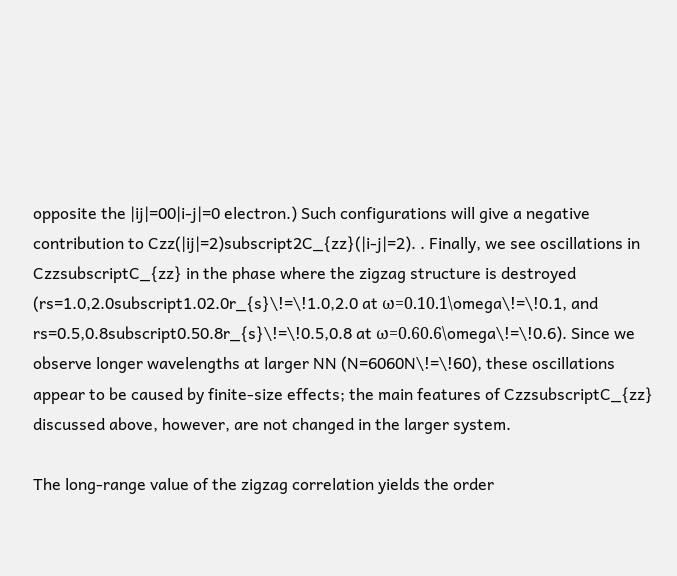opposite the |ij|=00|i-j|=0 electron.) Such configurations will give a negative contribution to Czz(|ij|=2)subscript2C_{zz}(|i-j|=2). . Finally, we see oscillations in CzzsubscriptC_{zz} in the phase where the zigzag structure is destroyed (rs=1.0,2.0subscript1.02.0r_{s}\!=\!1.0,2.0 at ω=0.10.1\omega\!=\!0.1, and rs=0.5,0.8subscript0.50.8r_{s}\!=\!0.5,0.8 at ω=0.60.6\omega\!=\!0.6). Since we observe longer wavelengths at larger NN (N=6060N\!=\!60), these oscillations appear to be caused by finite-size effects; the main features of CzzsubscriptC_{zz} discussed above, however, are not changed in the larger system.

The long-range value of the zigzag correlation yields the order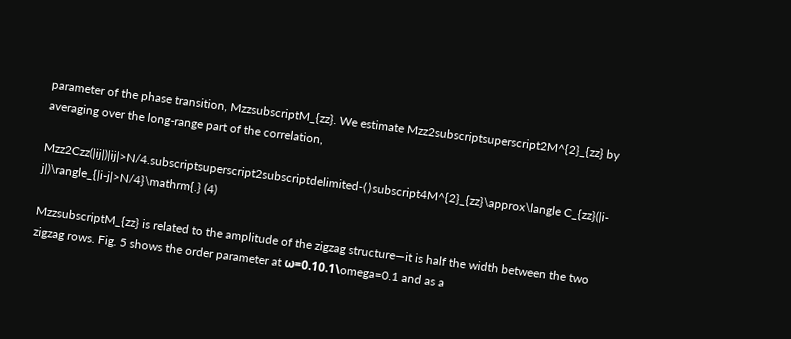parameter of the phase transition, MzzsubscriptM_{zz}. We estimate Mzz2subscriptsuperscript2M^{2}_{zz} by averaging over the long-range part of the correlation,

Mzz2Czz(|ij|)|ij|>N/4.subscriptsuperscript2subscriptdelimited-⟨⟩subscript4M^{2}_{zz}\approx\langle C_{zz}(|i-j|)\rangle_{|i-j|>N/4}\mathrm{.} (4)

MzzsubscriptM_{zz} is related to the amplitude of the zigzag structure—it is half the width between the two zigzag rows. Fig. 5 shows the order parameter at ω=0.10.1\omega=0.1 and as a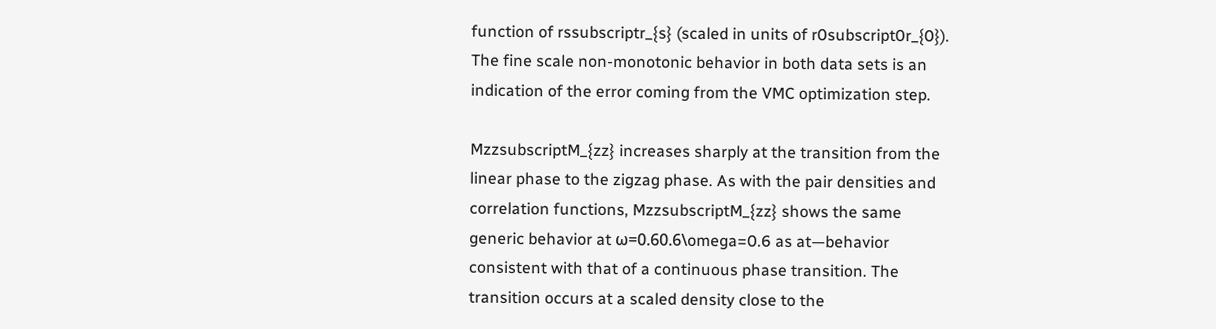function of rssubscriptr_{s} (scaled in units of r0subscript0r_{0}). The fine scale non-monotonic behavior in both data sets is an indication of the error coming from the VMC optimization step.

MzzsubscriptM_{zz} increases sharply at the transition from the linear phase to the zigzag phase. As with the pair densities and correlation functions, MzzsubscriptM_{zz} shows the same generic behavior at ω=0.60.6\omega=0.6 as at—behavior consistent with that of a continuous phase transition. The transition occurs at a scaled density close to the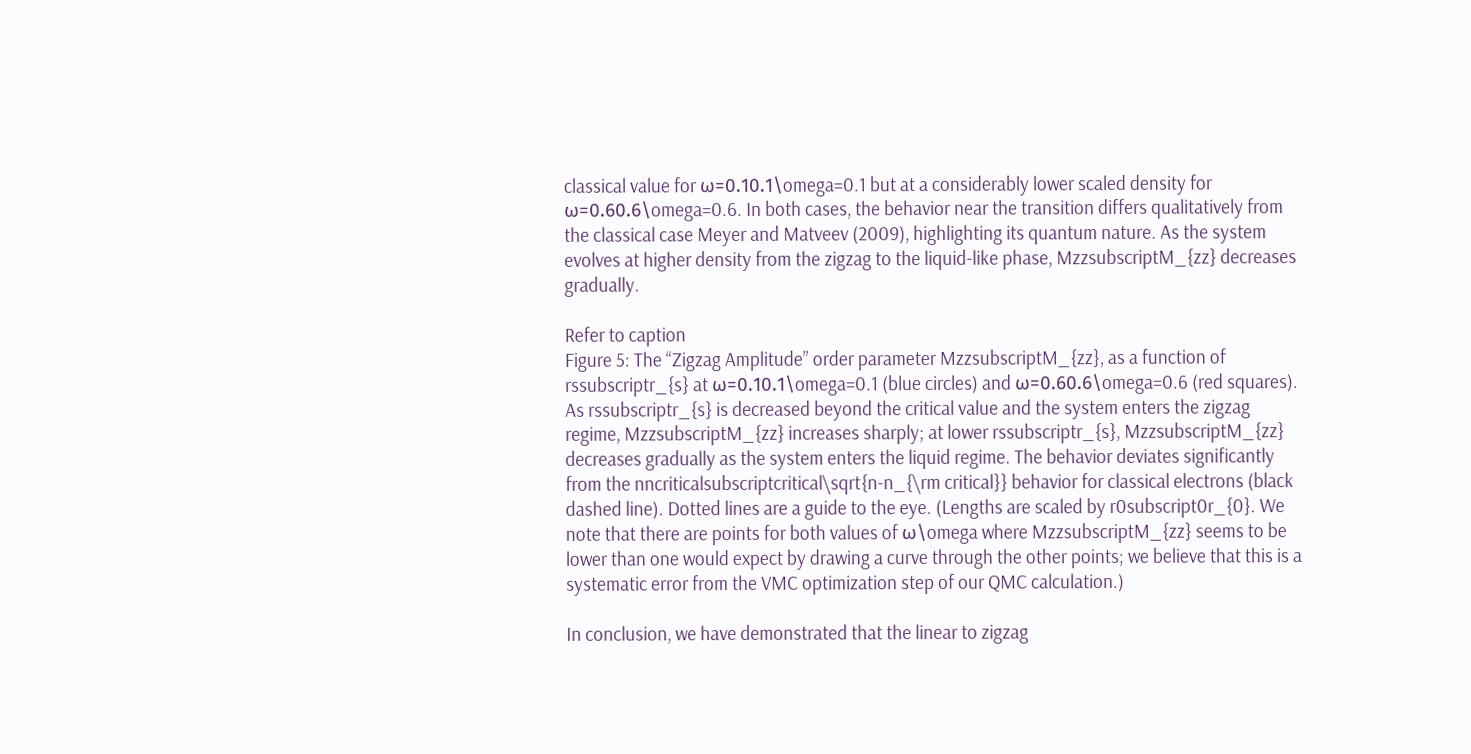classical value for ω=0.10.1\omega=0.1 but at a considerably lower scaled density for ω=0.60.6\omega=0.6. In both cases, the behavior near the transition differs qualitatively from the classical case Meyer and Matveev (2009), highlighting its quantum nature. As the system evolves at higher density from the zigzag to the liquid-like phase, MzzsubscriptM_{zz} decreases gradually.

Refer to caption
Figure 5: The “Zigzag Amplitude” order parameter MzzsubscriptM_{zz}, as a function of rssubscriptr_{s} at ω=0.10.1\omega=0.1 (blue circles) and ω=0.60.6\omega=0.6 (red squares). As rssubscriptr_{s} is decreased beyond the critical value and the system enters the zigzag regime, MzzsubscriptM_{zz} increases sharply; at lower rssubscriptr_{s}, MzzsubscriptM_{zz} decreases gradually as the system enters the liquid regime. The behavior deviates significantly from the nncriticalsubscriptcritical\sqrt{n-n_{\rm critical}} behavior for classical electrons (black dashed line). Dotted lines are a guide to the eye. (Lengths are scaled by r0subscript0r_{0}. We note that there are points for both values of ω\omega where MzzsubscriptM_{zz} seems to be lower than one would expect by drawing a curve through the other points; we believe that this is a systematic error from the VMC optimization step of our QMC calculation.)

In conclusion, we have demonstrated that the linear to zigzag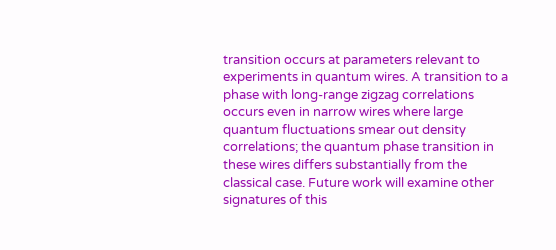transition occurs at parameters relevant to experiments in quantum wires. A transition to a phase with long-range zigzag correlations occurs even in narrow wires where large quantum fluctuations smear out density correlations; the quantum phase transition in these wires differs substantially from the classical case. Future work will examine other signatures of this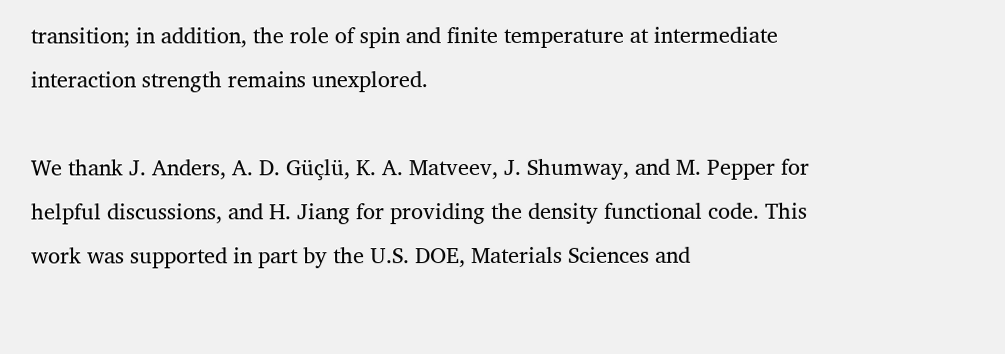transition; in addition, the role of spin and finite temperature at intermediate interaction strength remains unexplored.

We thank J. Anders, A. D. Güçlü, K. A. Matveev, J. Shumway, and M. Pepper for helpful discussions, and H. Jiang for providing the density functional code. This work was supported in part by the U.S. DOE, Materials Sciences and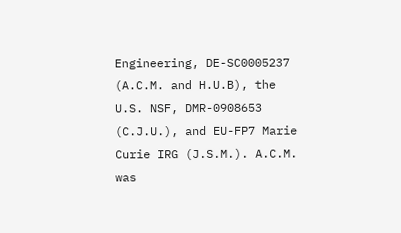Engineering, DE-SC0005237 (A.C.M. and H.U.B), the U.S. NSF, DMR-0908653 (C.J.U.), and EU-FP7 Marie Curie IRG (J.S.M.). A.C.M. was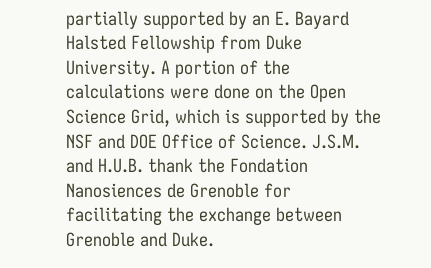partially supported by an E. Bayard Halsted Fellowship from Duke University. A portion of the calculations were done on the Open Science Grid, which is supported by the NSF and DOE Office of Science. J.S.M. and H.U.B. thank the Fondation Nanosiences de Grenoble for facilitating the exchange between Grenoble and Duke.